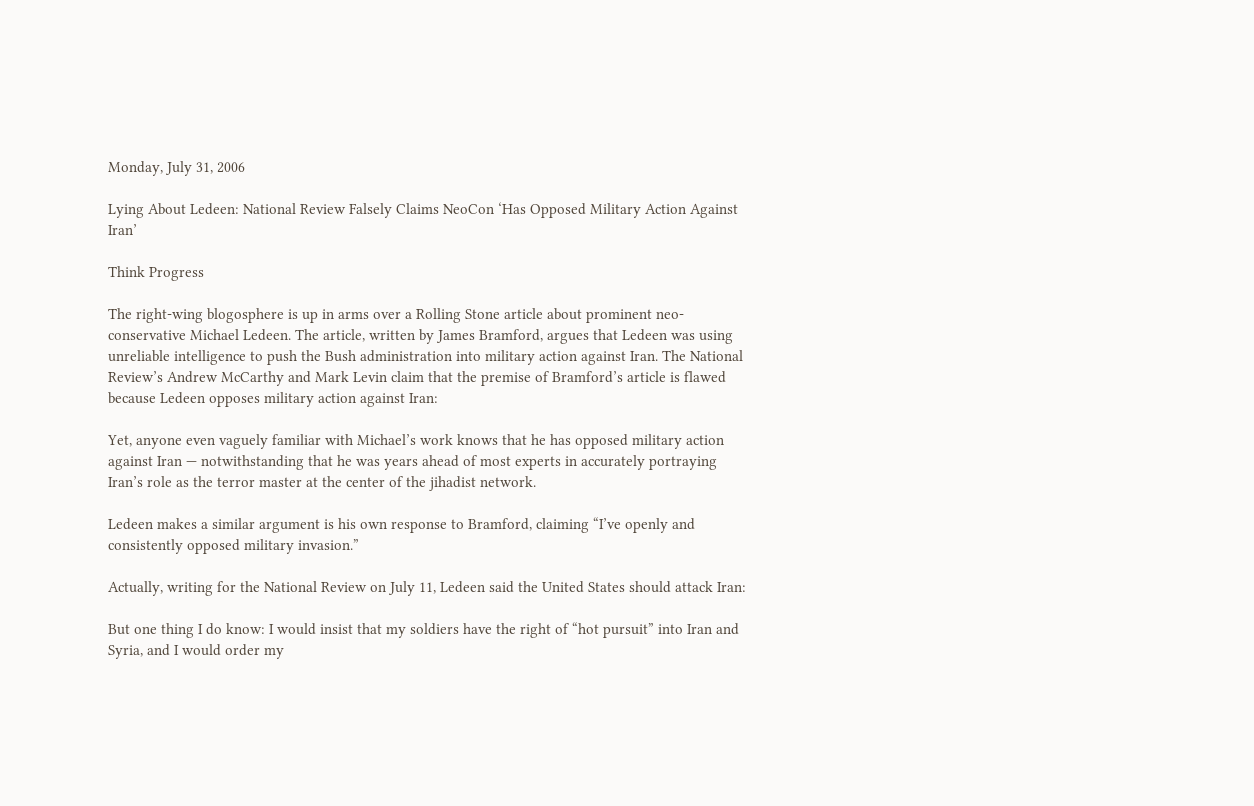Monday, July 31, 2006

Lying About Ledeen: National Review Falsely Claims NeoCon ‘Has Opposed Military Action Against Iran’

Think Progress

The right-wing blogosphere is up in arms over a Rolling Stone article about prominent neo-conservative Michael Ledeen. The article, written by James Bramford, argues that Ledeen was using unreliable intelligence to push the Bush administration into military action against Iran. The National Review’s Andrew McCarthy and Mark Levin claim that the premise of Bramford’s article is flawed because Ledeen opposes military action against Iran:

Yet, anyone even vaguely familiar with Michael’s work knows that he has opposed military action against Iran — notwithstanding that he was years ahead of most experts in accurately portraying Iran’s role as the terror master at the center of the jihadist network.

Ledeen makes a similar argument is his own response to Bramford, claiming “I’ve openly and consistently opposed military invasion.”

Actually, writing for the National Review on July 11, Ledeen said the United States should attack Iran:

But one thing I do know: I would insist that my soldiers have the right of “hot pursuit” into Iran and Syria, and I would order my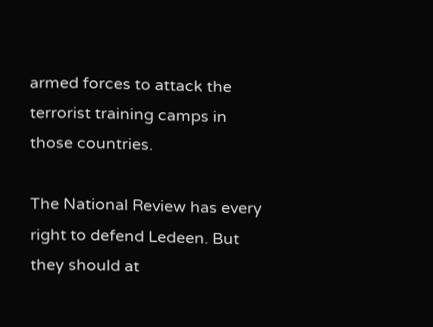armed forces to attack the terrorist training camps in those countries.

The National Review has every right to defend Ledeen. But they should at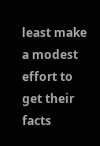least make a modest effort to get their facts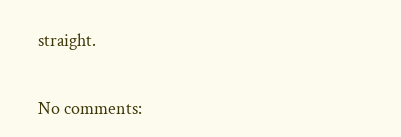straight.

No comments: